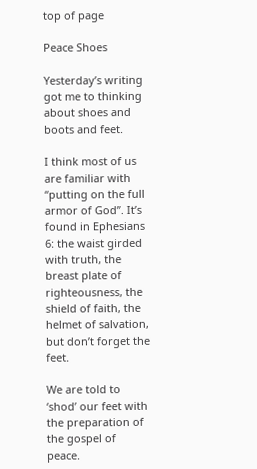top of page

Peace Shoes

Yesterday’s writing got me to thinking about shoes and boots and feet.

I think most of us are familiar with “putting on the full armor of God”. It’s found in Ephesians 6: the waist girded with truth, the breast plate of righteousness, the shield of faith, the helmet of salvation, but don’t forget the feet.

We are told to ‘shod’ our feet with the preparation of the gospel of peace.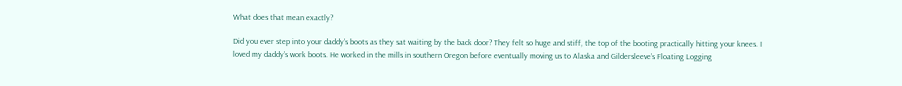What does that mean exactly?

Did you ever step into your daddy’s boots as they sat waiting by the back door? They felt so huge and stiff, the top of the booting practically hitting your knees. I loved my daddy’s work boots. He worked in the mills in southern Oregon before eventually moving us to Alaska and Gildersleeve’s Floating Logging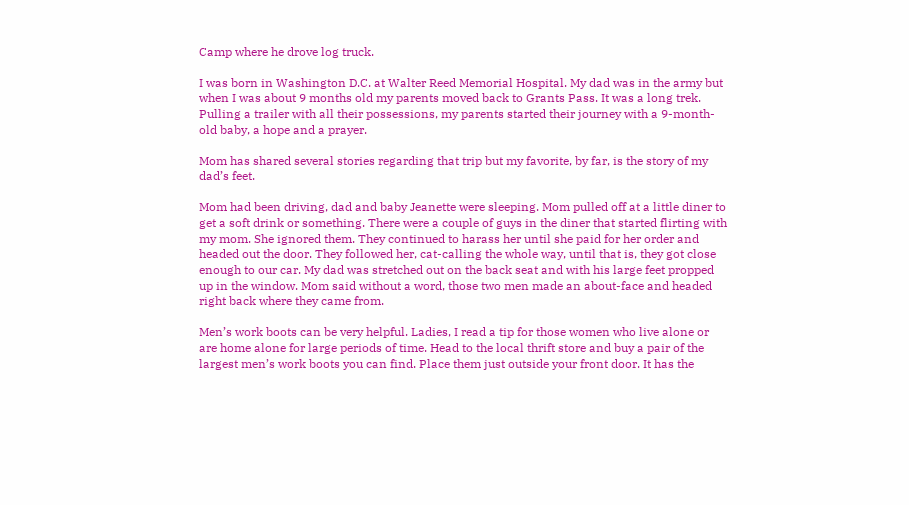Camp where he drove log truck.

I was born in Washington D.C. at Walter Reed Memorial Hospital. My dad was in the army but when I was about 9 months old my parents moved back to Grants Pass. It was a long trek. Pulling a trailer with all their possessions, my parents started their journey with a 9-month-old baby, a hope and a prayer.

Mom has shared several stories regarding that trip but my favorite, by far, is the story of my dad’s feet.

Mom had been driving, dad and baby Jeanette were sleeping. Mom pulled off at a little diner to get a soft drink or something. There were a couple of guys in the diner that started flirting with my mom. She ignored them. They continued to harass her until she paid for her order and headed out the door. They followed her, cat-calling the whole way, until that is, they got close enough to our car. My dad was stretched out on the back seat and with his large feet propped up in the window. Mom said without a word, those two men made an about-face and headed right back where they came from.

Men’s work boots can be very helpful. Ladies, I read a tip for those women who live alone or are home alone for large periods of time. Head to the local thrift store and buy a pair of the largest men’s work boots you can find. Place them just outside your front door. It has the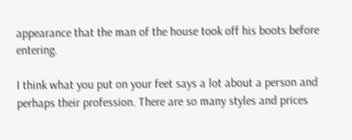appearance that the man of the house took off his boots before entering.

I think what you put on your feet says a lot about a person and perhaps their profession. There are so many styles and prices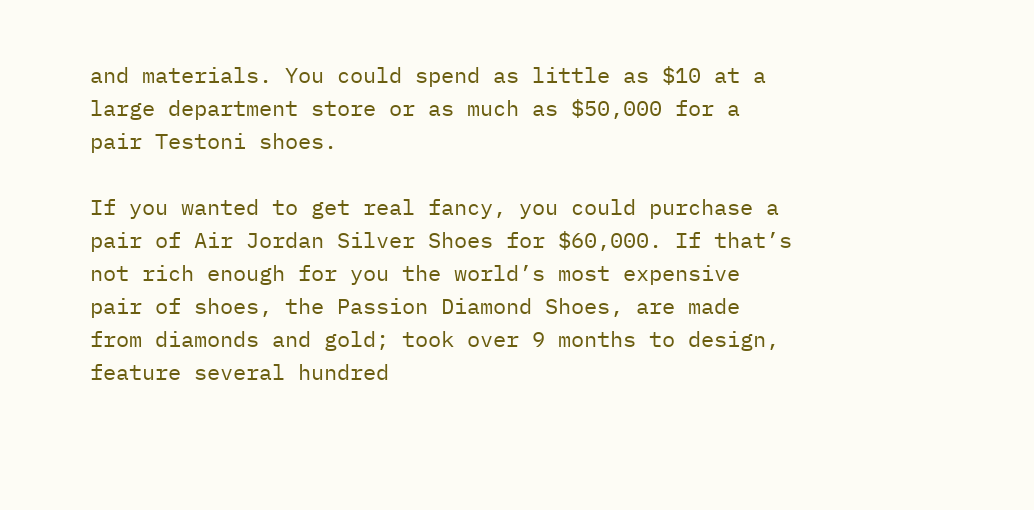and materials. You could spend as little as $10 at a large department store or as much as $50,000 for a pair Testoni shoes.

If you wanted to get real fancy, you could purchase a pair of Air Jordan Silver Shoes for $60,000. If that’s not rich enough for you the world’s most expensive pair of shoes, the Passion Diamond Shoes, are made from diamonds and gold; took over 9 months to design, feature several hundred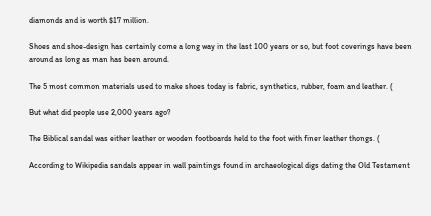diamonds and is worth $17 million.

Shoes and shoe-design has certainly come a long way in the last 100 years or so, but foot coverings have been around as long as man has been around.

The 5 most common materials used to make shoes today is fabric, synthetics, rubber, foam and leather. (

But what did people use 2,000 years ago?

The Biblical sandal was either leather or wooden footboards held to the foot with finer leather thongs. (

According to Wikipedia sandals appear in wall paintings found in archaeological digs dating the Old Testament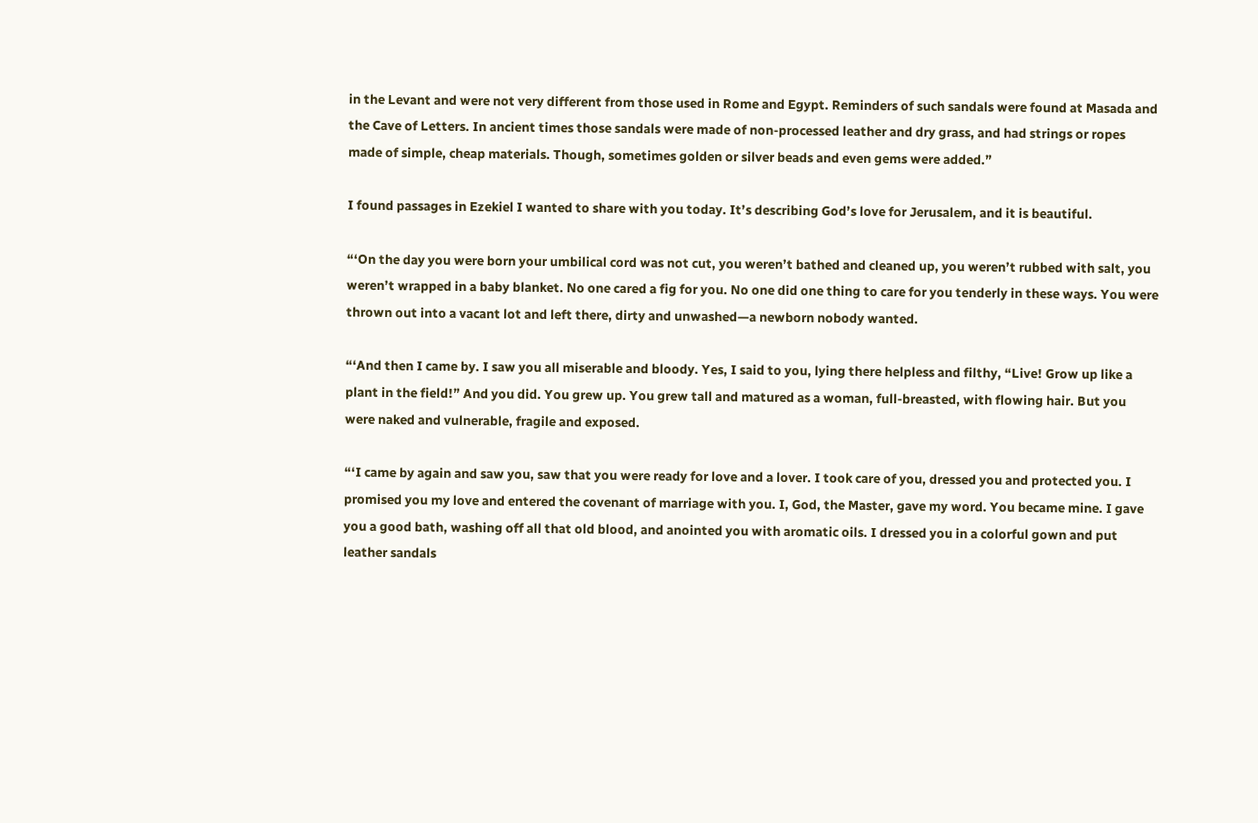in the Levant and were not very different from those used in Rome and Egypt. Reminders of such sandals were found at Masada and the Cave of Letters. In ancient times those sandals were made of non-processed leather and dry grass, and had strings or ropes made of simple, cheap materials. Though, sometimes golden or silver beads and even gems were added.”

I found passages in Ezekiel I wanted to share with you today. It’s describing God’s love for Jerusalem, and it is beautiful.

“‘On the day you were born your umbilical cord was not cut, you weren’t bathed and cleaned up, you weren’t rubbed with salt, you weren’t wrapped in a baby blanket. No one cared a fig for you. No one did one thing to care for you tenderly in these ways. You were thrown out into a vacant lot and left there, dirty and unwashed—a newborn nobody wanted.

“‘And then I came by. I saw you all miserable and bloody. Yes, I said to you, lying there helpless and filthy, “Live! Grow up like a plant in the field!” And you did. You grew up. You grew tall and matured as a woman, full-breasted, with flowing hair. But you were naked and vulnerable, fragile and exposed.

“‘I came by again and saw you, saw that you were ready for love and a lover. I took care of you, dressed you and protected you. I promised you my love and entered the covenant of marriage with you. I, God, the Master, gave my word. You became mine. I gave you a good bath, washing off all that old blood, and anointed you with aromatic oils. I dressed you in a colorful gown and put leather sandals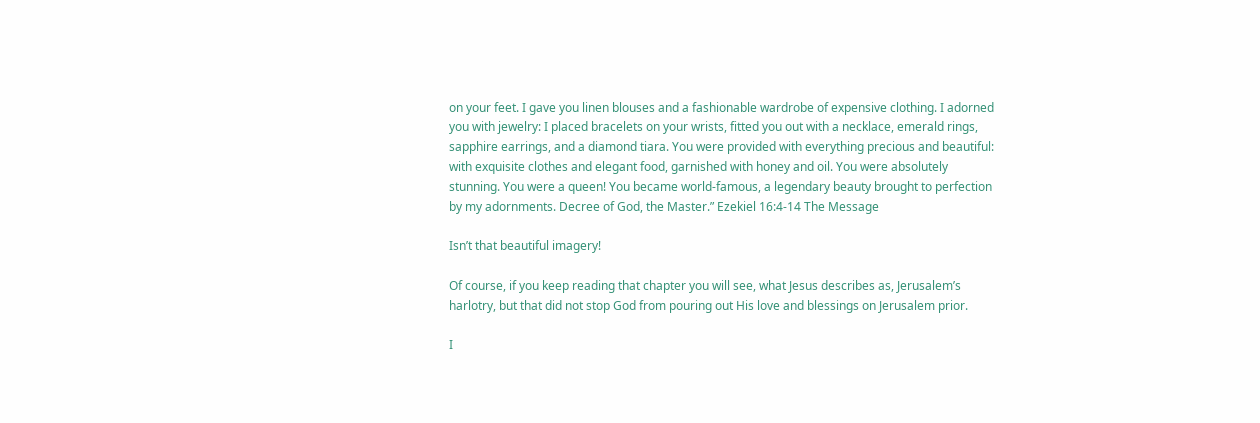on your feet. I gave you linen blouses and a fashionable wardrobe of expensive clothing. I adorned you with jewelry: I placed bracelets on your wrists, fitted you out with a necklace, emerald rings, sapphire earrings, and a diamond tiara. You were provided with everything precious and beautiful: with exquisite clothes and elegant food, garnished with honey and oil. You were absolutely stunning. You were a queen! You became world-famous, a legendary beauty brought to perfection by my adornments. Decree of God, the Master.” Ezekiel 16:4-14 The Message

Isn’t that beautiful imagery!

Of course, if you keep reading that chapter you will see, what Jesus describes as, Jerusalem’s harlotry, but that did not stop God from pouring out His love and blessings on Jerusalem prior.

I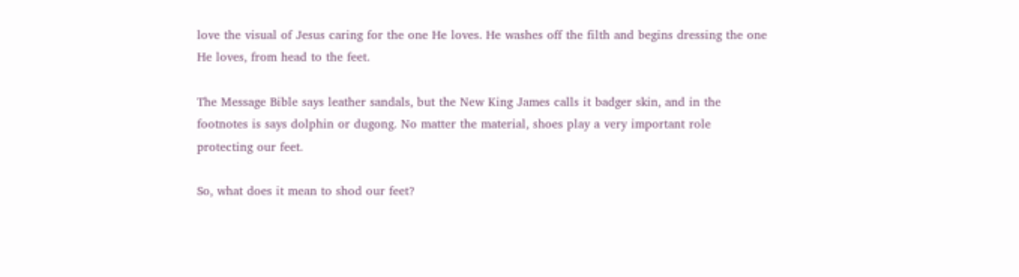love the visual of Jesus caring for the one He loves. He washes off the filth and begins dressing the one He loves, from head to the feet.

The Message Bible says leather sandals, but the New King James calls it badger skin, and in the footnotes is says dolphin or dugong. No matter the material, shoes play a very important role protecting our feet.

So, what does it mean to shod our feet?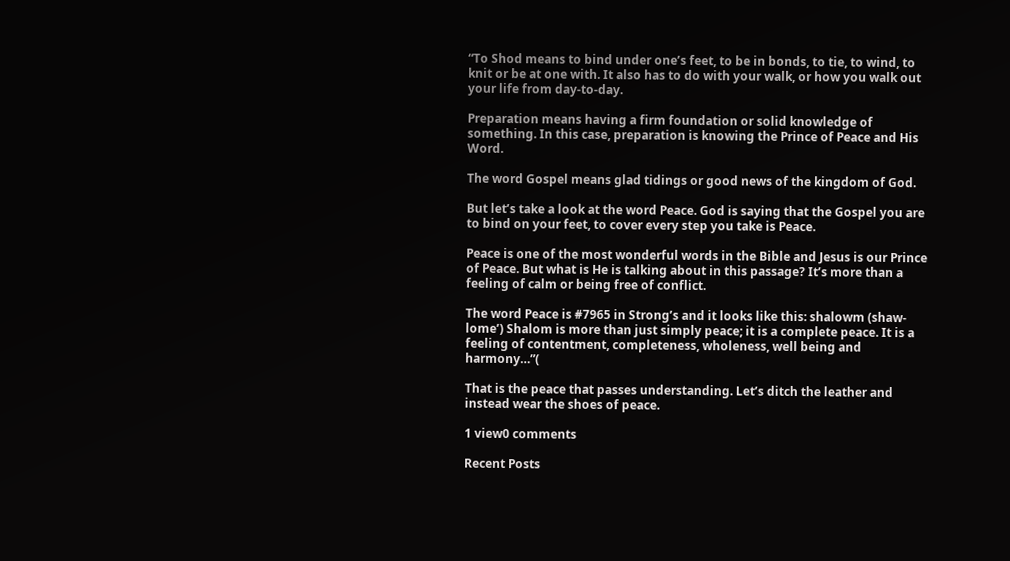“To Shod means to bind under one’s feet, to be in bonds, to tie, to wind, to knit or be at one with. It also has to do with your walk, or how you walk out your life from day-to-day.

Preparation means having a firm foundation or solid knowledge of something. In this case, preparation is knowing the Prince of Peace and His Word.

The word Gospel means glad tidings or good news of the kingdom of God.

But let’s take a look at the word Peace. God is saying that the Gospel you are to bind on your feet, to cover every step you take is Peace.

Peace is one of the most wonderful words in the Bible and Jesus is our Prince of Peace. But what is He is talking about in this passage? It’s more than a feeling of calm or being free of conflict.

The word Peace is #7965 in Strong’s and it looks like this: shalowm (shaw-lome’) Shalom is more than just simply peace; it is a complete peace. It is a feeling of contentment, completeness, wholeness, well being and harmony…”(

That is the peace that passes understanding. Let’s ditch the leather and instead wear the shoes of peace.

1 view0 comments

Recent Posts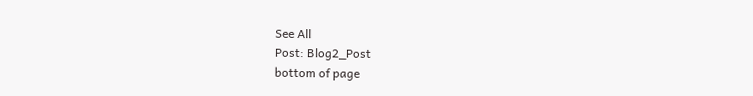See All
Post: Blog2_Post
bottom of page